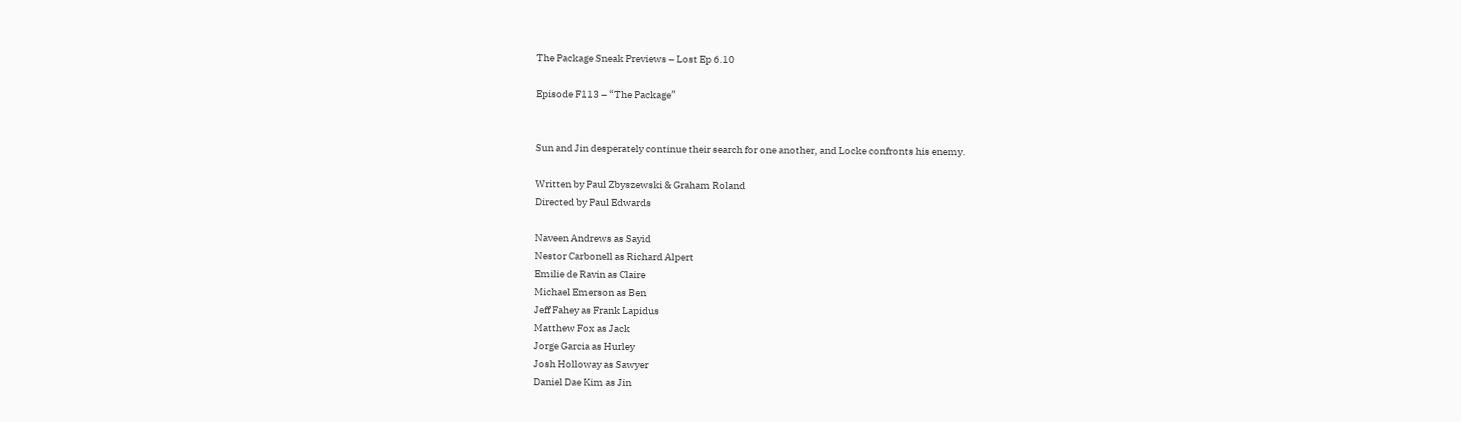The Package Sneak Previews – Lost Ep 6.10

Episode F113 – “The Package”


Sun and Jin desperately continue their search for one another, and Locke confronts his enemy.

Written by Paul Zbyszewski & Graham Roland
Directed by Paul Edwards

Naveen Andrews as Sayid
Nestor Carbonell as Richard Alpert
Emilie de Ravin as Claire
Michael Emerson as Ben
Jeff Fahey as Frank Lapidus
Matthew Fox as Jack
Jorge Garcia as Hurley
Josh Holloway as Sawyer
Daniel Dae Kim as Jin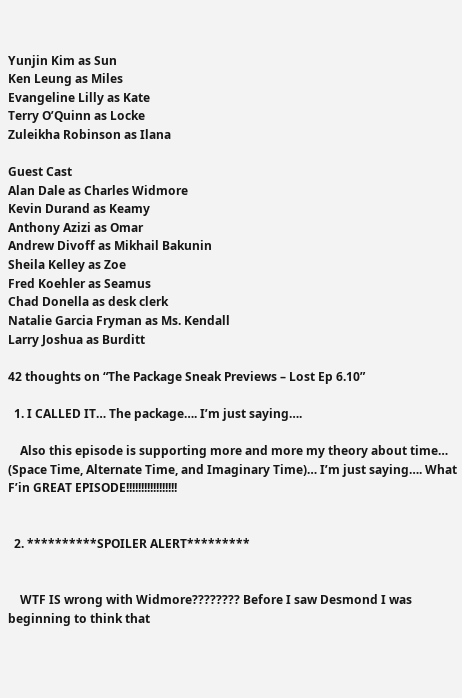Yunjin Kim as Sun
Ken Leung as Miles
Evangeline Lilly as Kate
Terry O’Quinn as Locke
Zuleikha Robinson as Ilana

Guest Cast
Alan Dale as Charles Widmore
Kevin Durand as Keamy
Anthony Azizi as Omar
Andrew Divoff as Mikhail Bakunin
Sheila Kelley as Zoe
Fred Koehler as Seamus
Chad Donella as desk clerk
Natalie Garcia Fryman as Ms. Kendall
Larry Joshua as Burditt

42 thoughts on “The Package Sneak Previews – Lost Ep 6.10”

  1. I CALLED IT… The package…. I’m just saying….

    Also this episode is supporting more and more my theory about time… (Space Time, Alternate Time, and Imaginary Time)… I’m just saying…. What F’in GREAT EPISODE!!!!!!!!!!!!!!!!!


  2. **********SPOILER ALERT*********


    WTF IS wrong with Widmore???????? Before I saw Desmond I was beginning to think that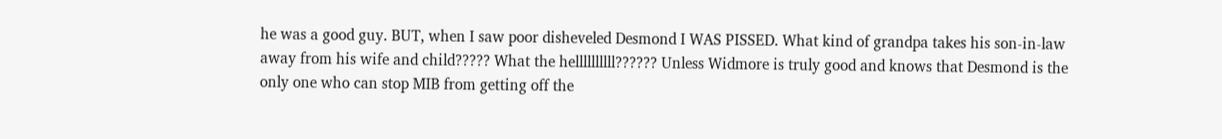he was a good guy. BUT, when I saw poor disheveled Desmond I WAS PISSED. What kind of grandpa takes his son-in-law away from his wife and child????? What the hellllllllll?????? Unless Widmore is truly good and knows that Desmond is the only one who can stop MIB from getting off the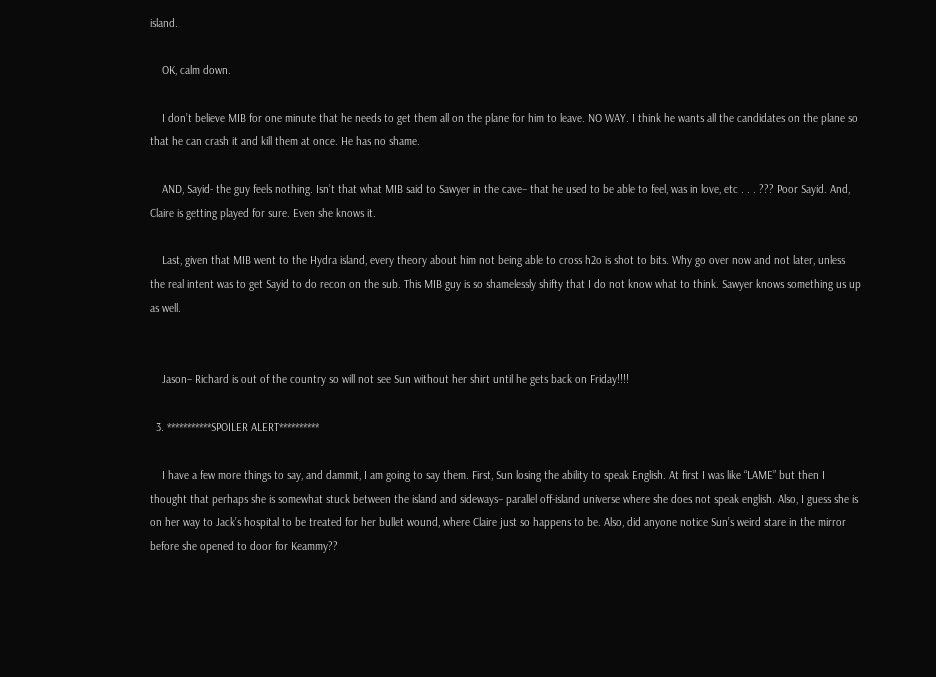island.

    OK, calm down.

    I don’t believe MIB for one minute that he needs to get them all on the plane for him to leave. NO WAY. I think he wants all the candidates on the plane so that he can crash it and kill them at once. He has no shame.

    AND, Sayid- the guy feels nothing. Isn’t that what MIB said to Sawyer in the cave– that he used to be able to feel, was in love, etc . . . ??? Poor Sayid. And, Claire is getting played for sure. Even she knows it.

    Last, given that MIB went to the Hydra island, every theory about him not being able to cross h2o is shot to bits. Why go over now and not later, unless the real intent was to get Sayid to do recon on the sub. This MIB guy is so shamelessly shifty that I do not know what to think. Sawyer knows something us up as well.


    Jason– Richard is out of the country so will not see Sun without her shirt until he gets back on Friday!!!!

  3. ***********SPOILER ALERT**********

    I have a few more things to say, and dammit, I am going to say them. First, Sun losing the ability to speak English. At first I was like “LAME” but then I thought that perhaps she is somewhat stuck between the island and sideways– parallel off-island universe where she does not speak english. Also, I guess she is on her way to Jack’s hospital to be treated for her bullet wound, where Claire just so happens to be. Also, did anyone notice Sun’s weird stare in the mirror before she opened to door for Keammy??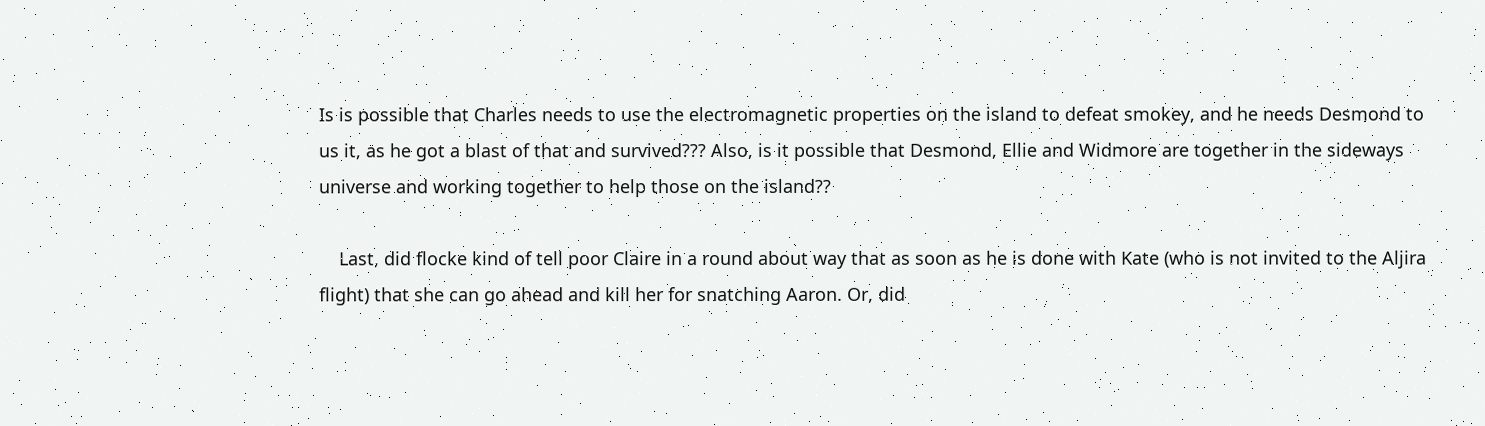Is is possible that Charles needs to use the electromagnetic properties on the island to defeat smokey, and he needs Desmond to us it, as he got a blast of that and survived??? Also, is it possible that Desmond, Ellie and Widmore are together in the sideways universe and working together to help those on the island??

    Last, did flocke kind of tell poor Claire in a round about way that as soon as he is done with Kate (who is not invited to the Aljira flight) that she can go ahead and kill her for snatching Aaron. Or, did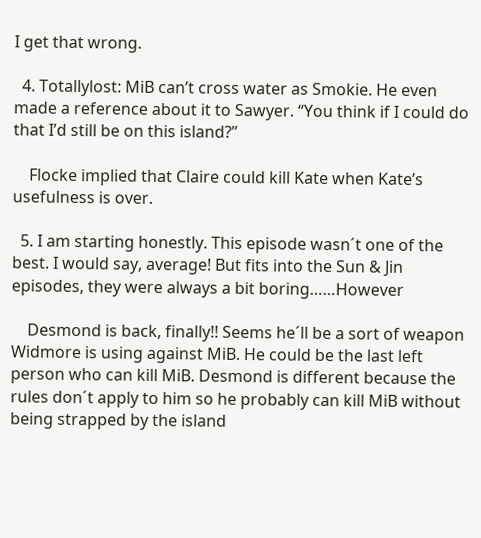I get that wrong.

  4. Totallylost: MiB can’t cross water as Smokie. He even made a reference about it to Sawyer. “You think if I could do that I’d still be on this island?”

    Flocke implied that Claire could kill Kate when Kate’s usefulness is over.

  5. I am starting honestly. This episode wasn´t one of the best. I would say, average! But fits into the Sun & Jin episodes, they were always a bit boring……However

    Desmond is back, finally!! Seems he´ll be a sort of weapon Widmore is using against MiB. He could be the last left person who can kill MiB. Desmond is different because the rules don´t apply to him so he probably can kill MiB without being strapped by the island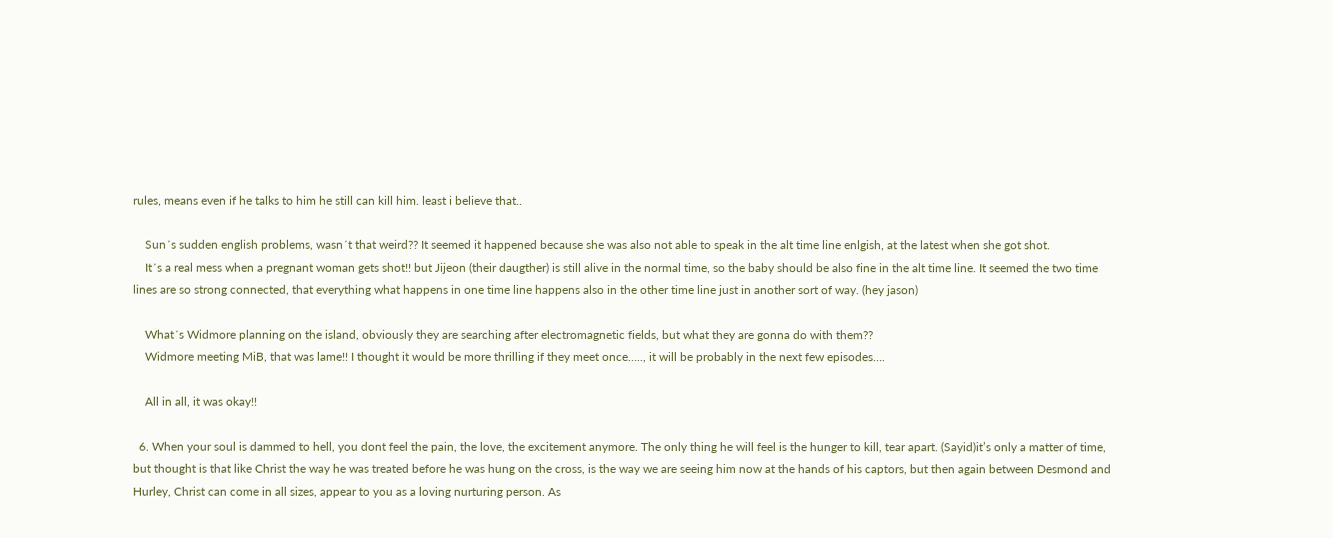rules, means even if he talks to him he still can kill him. least i believe that..

    Sun´s sudden english problems, wasn´t that weird?? It seemed it happened because she was also not able to speak in the alt time line enlgish, at the latest when she got shot.
    It´s a real mess when a pregnant woman gets shot!! but Jijeon (their daugther) is still alive in the normal time, so the baby should be also fine in the alt time line. It seemed the two time lines are so strong connected, that everything what happens in one time line happens also in the other time line just in another sort of way. (hey jason)

    What´s Widmore planning on the island, obviously they are searching after electromagnetic fields, but what they are gonna do with them??
    Widmore meeting MiB, that was lame!! I thought it would be more thrilling if they meet once….., it will be probably in the next few episodes….

    All in all, it was okay!!

  6. When your soul is dammed to hell, you dont feel the pain, the love, the excitement anymore. The only thing he will feel is the hunger to kill, tear apart. (Sayid)it’s only a matter of time, but thought is that like Christ the way he was treated before he was hung on the cross, is the way we are seeing him now at the hands of his captors, but then again between Desmond and Hurley, Christ can come in all sizes, appear to you as a loving nurturing person. As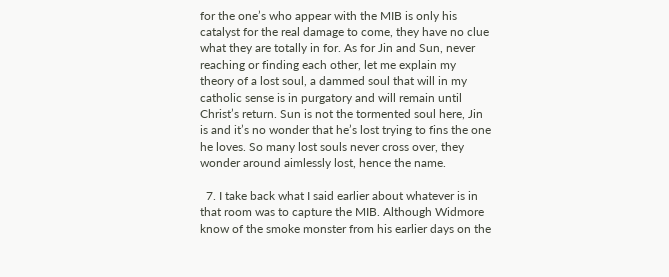for the one’s who appear with the MIB is only his catalyst for the real damage to come, they have no clue what they are totally in for. As for Jin and Sun, never reaching or finding each other, let me explain my theory of a lost soul, a dammed soul that will in my catholic sense is in purgatory and will remain until Christ’s return. Sun is not the tormented soul here, Jin is and it’s no wonder that he’s lost trying to fins the one he loves. So many lost souls never cross over, they wonder around aimlessly lost, hence the name.

  7. I take back what I said earlier about whatever is in that room was to capture the MIB. Although Widmore know of the smoke monster from his earlier days on the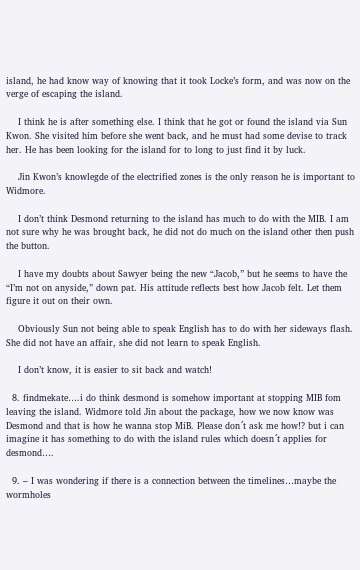island, he had know way of knowing that it took Locke’s form, and was now on the verge of escaping the island.

    I think he is after something else. I think that he got or found the island via Sun Kwon. She visited him before she went back, and he must had some devise to track her. He has been looking for the island for to long to just find it by luck.

    Jin Kwon’s knowlegde of the electrified zones is the only reason he is important to Widmore.

    I don’t think Desmond returning to the island has much to do with the MIB. I am not sure why he was brought back, he did not do much on the island other then push the button.

    I have my doubts about Sawyer being the new “Jacob,” but he seems to have the “I’m not on anyside,” down pat. His attitude reflects best how Jacob felt. Let them figure it out on their own.

    Obviously Sun not being able to speak English has to do with her sideways flash. She did not have an affair, she did not learn to speak English.

    I don’t know, it is easier to sit back and watch!

  8. findmekate….i do think desmond is somehow important at stopping MIB fom leaving the island. Widmore told Jin about the package, how we now know was Desmond and that is how he wanna stop MiB. Please don´t ask me how!? but i can imagine it has something to do with the island rules which doesn´t applies for desmond….

  9. – I was wondering if there is a connection between the timelines…maybe the wormholes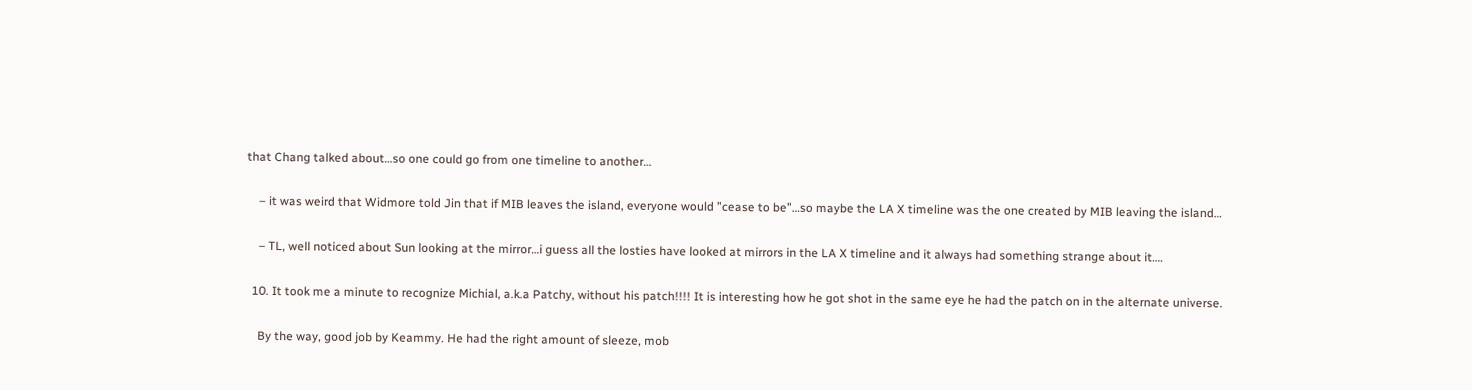that Chang talked about…so one could go from one timeline to another…

    – it was weird that Widmore told Jin that if MIB leaves the island, everyone would ”cease to be”…so maybe the LA X timeline was the one created by MIB leaving the island…

    – TL, well noticed about Sun looking at the mirror…i guess all the losties have looked at mirrors in the LA X timeline and it always had something strange about it….

  10. It took me a minute to recognize Michial, a.k.a Patchy, without his patch!!!! It is interesting how he got shot in the same eye he had the patch on in the alternate universe.

    By the way, good job by Keammy. He had the right amount of sleeze, mob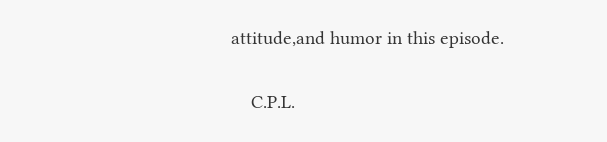attitude,and humor in this episode.

    C.P.L.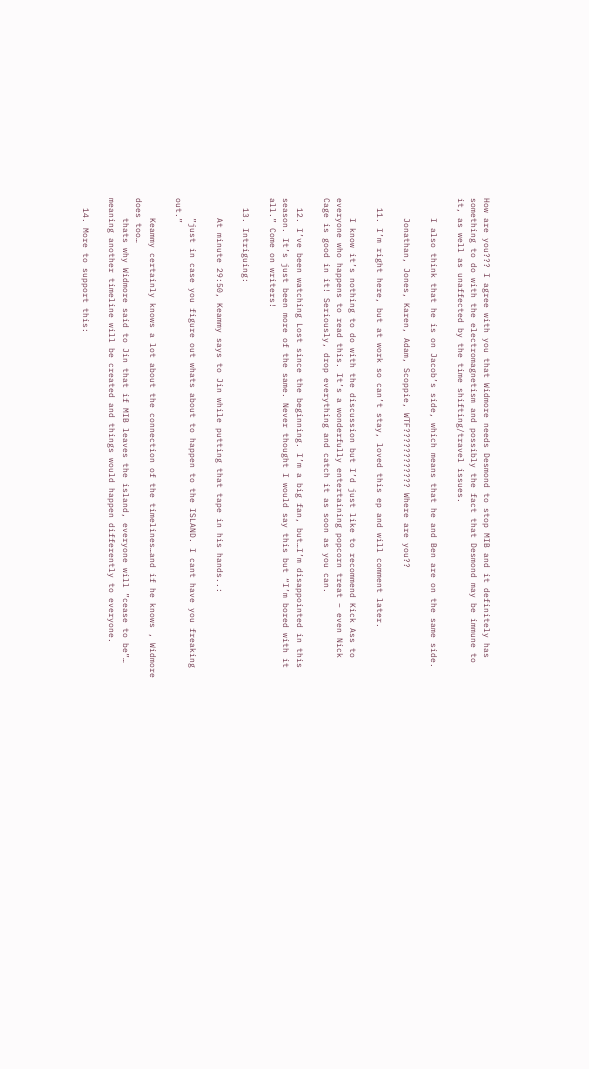How are you??? I agree with you that Widmore needs Desmond to stop MIB and it definitely has something to do with the electromagnetism and possibly the fact that Desmond may be immune to it, as well as unaffected by the time shifting/travel issues.

    I also think that he is on Jacob’s side, which means that he and Ben are on the same side.

    Jonathan, Jones, Karen, Adam, Scoppie, WTF???????????? Where are you??

  11. I’m right here, but at work so can’t stay, loved this ep and will comment later.

    I know it’s nothing to do with the discussion but I’d just like to recommend Kick Ass to everyone who happens to read this. It’s a wonderfully entertaining popcorn treat – even Nick Cage is good in it! Seriously, drop everything and catch it as soon as you can.

  12. I’ve been watching Lost since the beginning. I’m a big fan, but…I’m disappointed in this season. It’s just been more of the same. Never thought I would say this but “I’m bored with it all.” Come on writers!

  13. Intriguing:

    At minute 29:50, Keammy says to Jin while putting that tape in his hands..:

    ”just in case you figure out whats about to happen to the ISLAND. I cant have you freaking out.”

    Keammy certainly knows a lot about the connection of the timelines…and if he knows , Widmore does too…
    thats why Widmore said to Jin that if MIB leaves the island, everyone will ”cease to be”… meaning another timeline will be created and things would happen differently to everyone.

  14. More to support this: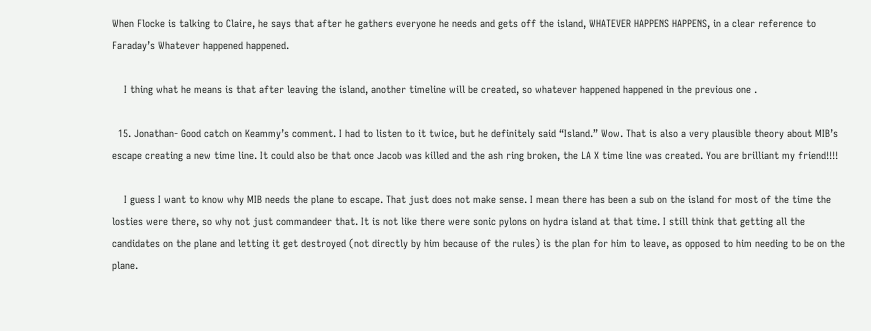When Flocke is talking to Claire, he says that after he gathers everyone he needs and gets off the island, WHATEVER HAPPENS HAPPENS, in a clear reference to Faraday’s Whatever happened happened.

    I thing what he means is that after leaving the island, another timeline will be created, so whatever happened happened in the previous one .

  15. Jonathan- Good catch on Keammy’s comment. I had to listen to it twice, but he definitely said “Island.” Wow. That is also a very plausible theory about MIB’s escape creating a new time line. It could also be that once Jacob was killed and the ash ring broken, the LA X time line was created. You are brilliant my friend!!!!

    I guess I want to know why MIB needs the plane to escape. That just does not make sense. I mean there has been a sub on the island for most of the time the losties were there, so why not just commandeer that. It is not like there were sonic pylons on hydra island at that time. I still think that getting all the candidates on the plane and letting it get destroyed (not directly by him because of the rules) is the plan for him to leave, as opposed to him needing to be on the plane.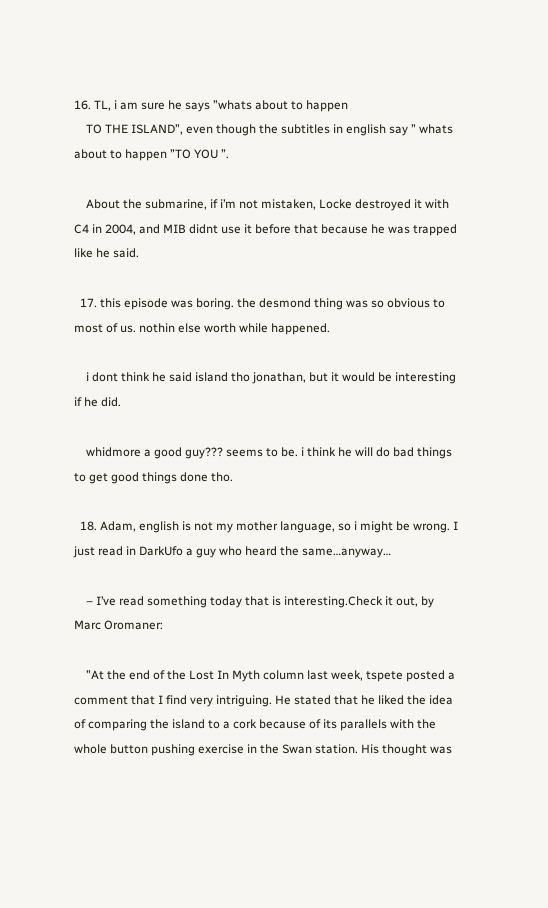16. TL, i am sure he says ”whats about to happen
    TO THE ISLAND”, even though the subtitles in english say ” whats about to happen ”TO YOU ”.

    About the submarine, if i’m not mistaken, Locke destroyed it with C4 in 2004, and MIB didnt use it before that because he was trapped like he said.

  17. this episode was boring. the desmond thing was so obvious to most of us. nothin else worth while happened.

    i dont think he said island tho jonathan, but it would be interesting if he did.

    whidmore a good guy??? seems to be. i think he will do bad things to get good things done tho.

  18. Adam, english is not my mother language, so i might be wrong. I just read in DarkUfo a guy who heard the same…anyway…

    – I’ve read something today that is interesting.Check it out, by Marc Oromaner:

    ”At the end of the Lost In Myth column last week, tspete posted a comment that I find very intriguing. He stated that he liked the idea of comparing the island to a cork because of its parallels with the whole button pushing exercise in the Swan station. His thought was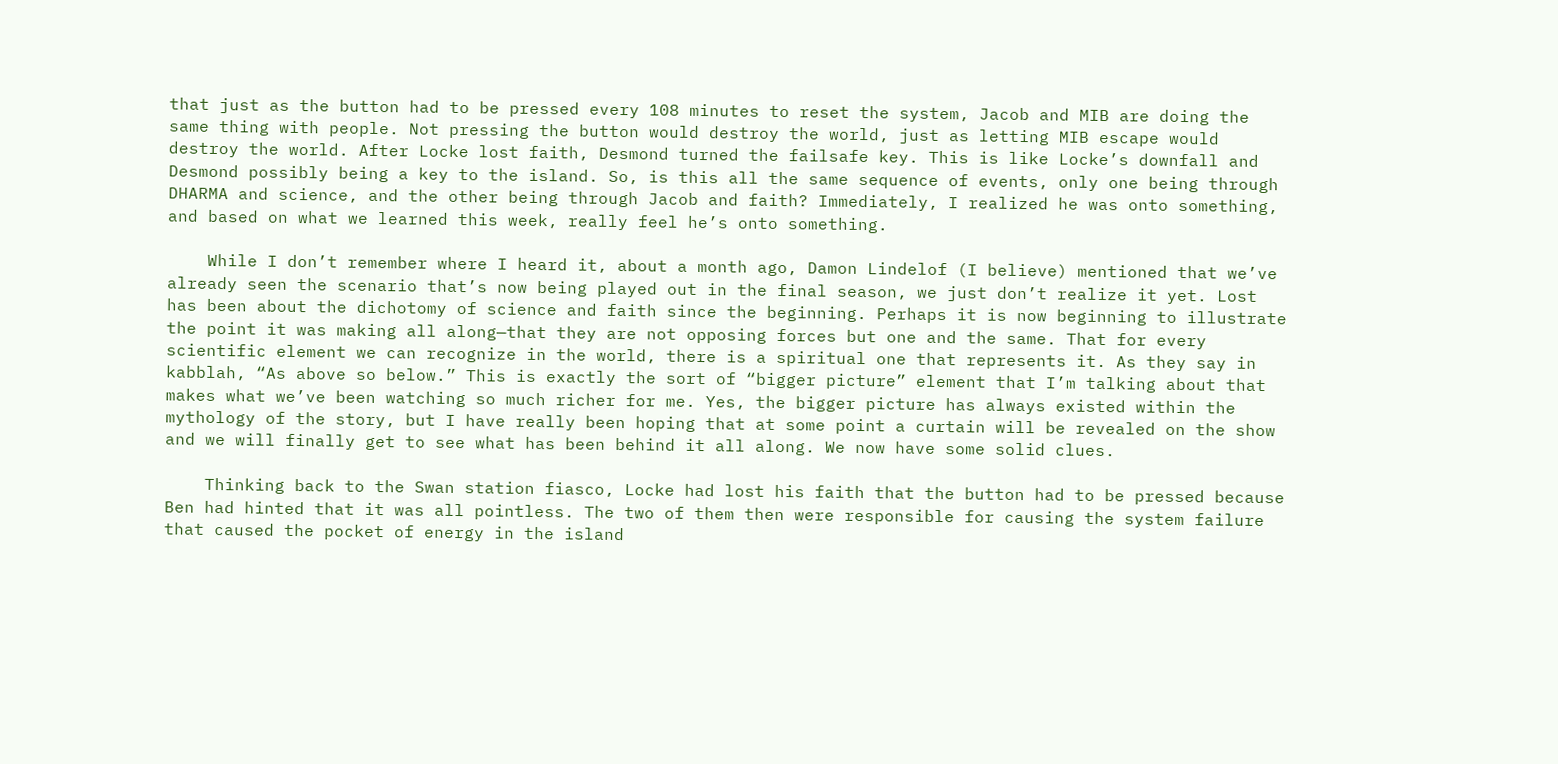that just as the button had to be pressed every 108 minutes to reset the system, Jacob and MIB are doing the same thing with people. Not pressing the button would destroy the world, just as letting MIB escape would destroy the world. After Locke lost faith, Desmond turned the failsafe key. This is like Locke’s downfall and Desmond possibly being a key to the island. So, is this all the same sequence of events, only one being through DHARMA and science, and the other being through Jacob and faith? Immediately, I realized he was onto something, and based on what we learned this week, really feel he’s onto something.

    While I don’t remember where I heard it, about a month ago, Damon Lindelof (I believe) mentioned that we’ve already seen the scenario that’s now being played out in the final season, we just don’t realize it yet. Lost has been about the dichotomy of science and faith since the beginning. Perhaps it is now beginning to illustrate the point it was making all along—that they are not opposing forces but one and the same. That for every scientific element we can recognize in the world, there is a spiritual one that represents it. As they say in kabblah, “As above so below.” This is exactly the sort of “bigger picture” element that I’m talking about that makes what we’ve been watching so much richer for me. Yes, the bigger picture has always existed within the mythology of the story, but I have really been hoping that at some point a curtain will be revealed on the show and we will finally get to see what has been behind it all along. We now have some solid clues.

    Thinking back to the Swan station fiasco, Locke had lost his faith that the button had to be pressed because Ben had hinted that it was all pointless. The two of them then were responsible for causing the system failure that caused the pocket of energy in the island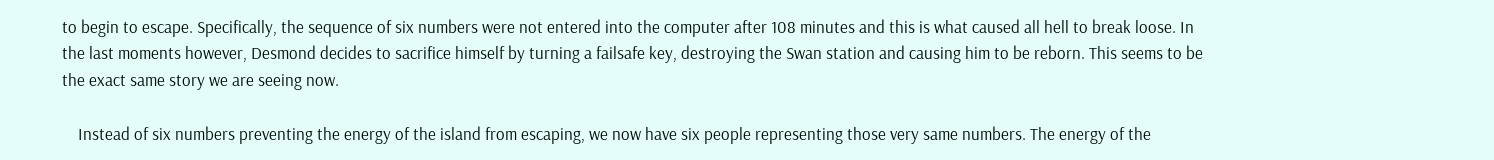to begin to escape. Specifically, the sequence of six numbers were not entered into the computer after 108 minutes and this is what caused all hell to break loose. In the last moments however, Desmond decides to sacrifice himself by turning a failsafe key, destroying the Swan station and causing him to be reborn. This seems to be the exact same story we are seeing now.

    Instead of six numbers preventing the energy of the island from escaping, we now have six people representing those very same numbers. The energy of the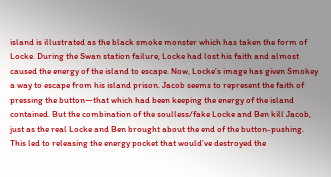island is illustrated as the black smoke monster which has taken the form of Locke. During the Swan station failure, Locke had lost his faith and almost caused the energy of the island to escape. Now, Locke’s image has given Smokey a way to escape from his island prison. Jacob seems to represent the faith of pressing the button—that which had been keeping the energy of the island contained. But the combination of the soulless/fake Locke and Ben kill Jacob, just as the real Locke and Ben brought about the end of the button-pushing. This led to releasing the energy pocket that would’ve destroyed the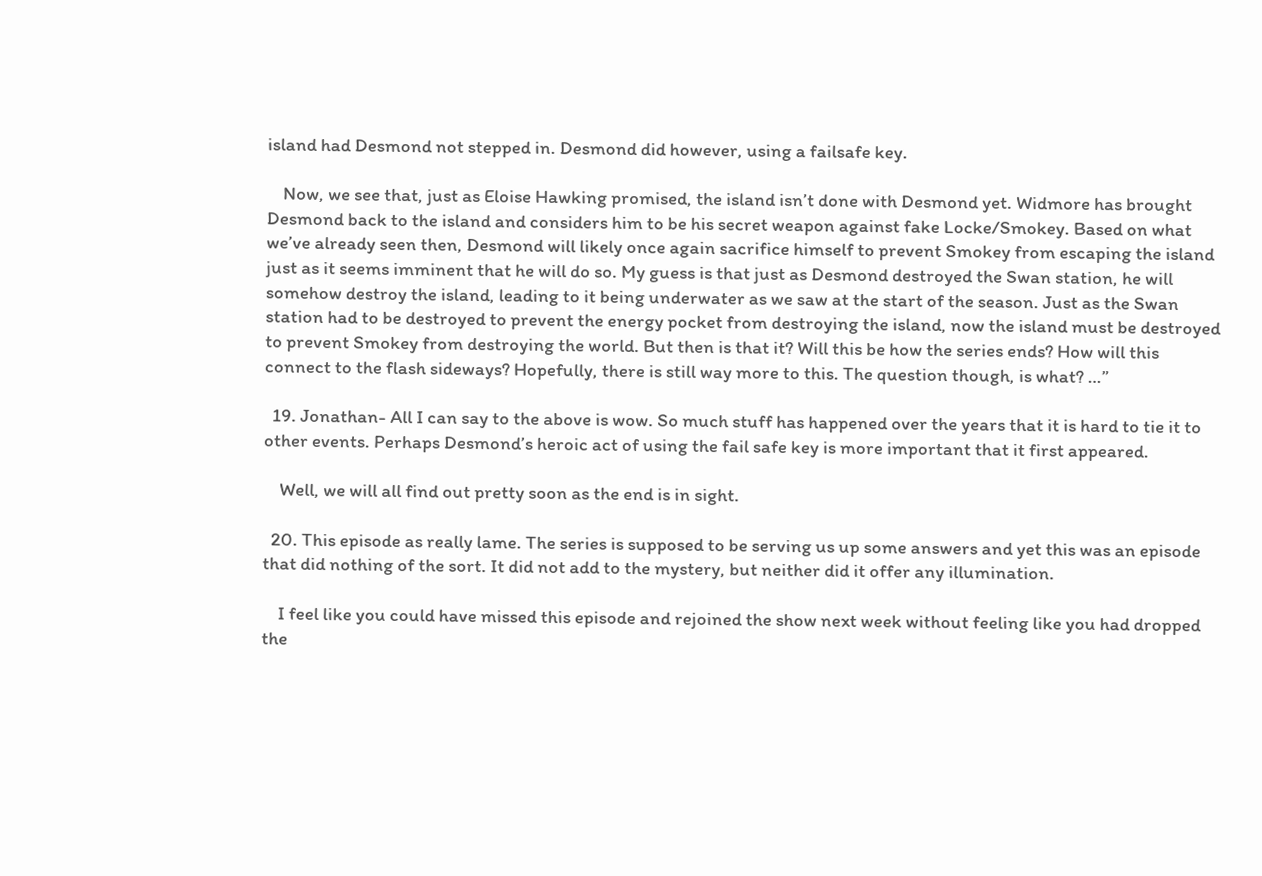island had Desmond not stepped in. Desmond did however, using a failsafe key.

    Now, we see that, just as Eloise Hawking promised, the island isn’t done with Desmond yet. Widmore has brought Desmond back to the island and considers him to be his secret weapon against fake Locke/Smokey. Based on what we’ve already seen then, Desmond will likely once again sacrifice himself to prevent Smokey from escaping the island just as it seems imminent that he will do so. My guess is that just as Desmond destroyed the Swan station, he will somehow destroy the island, leading to it being underwater as we saw at the start of the season. Just as the Swan station had to be destroyed to prevent the energy pocket from destroying the island, now the island must be destroyed to prevent Smokey from destroying the world. But then is that it? Will this be how the series ends? How will this connect to the flash sideways? Hopefully, there is still way more to this. The question though, is what? …”

  19. Jonathan- All I can say to the above is wow. So much stuff has happened over the years that it is hard to tie it to other events. Perhaps Desmond’s heroic act of using the fail safe key is more important that it first appeared.

    Well, we will all find out pretty soon as the end is in sight.

  20. This episode as really lame. The series is supposed to be serving us up some answers and yet this was an episode that did nothing of the sort. It did not add to the mystery, but neither did it offer any illumination.

    I feel like you could have missed this episode and rejoined the show next week without feeling like you had dropped the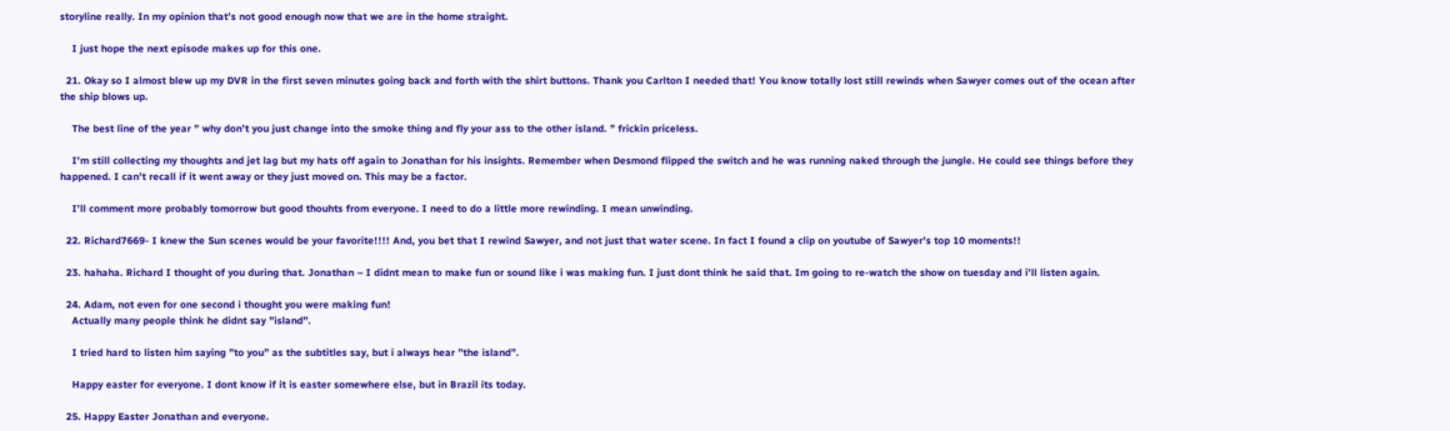storyline really. In my opinion that’s not good enough now that we are in the home straight.

    I just hope the next episode makes up for this one.

  21. Okay so I almost blew up my DVR in the first seven minutes going back and forth with the shirt buttons. Thank you Carlton I needed that! You know totally lost still rewinds when Sawyer comes out of the ocean after the ship blows up.

    The best line of the year ” why don’t you just change into the smoke thing and fly your ass to the other island. ” frickin priceless.

    I’m still collecting my thoughts and jet lag but my hats off again to Jonathan for his insights. Remember when Desmond flipped the switch and he was running naked through the jungle. He could see things before they happened. I can’t recall if it went away or they just moved on. This may be a factor.

    I’ll comment more probably tomorrow but good thouhts from everyone. I need to do a little more rewinding. I mean unwinding.

  22. Richard7669- I knew the Sun scenes would be your favorite!!!! And, you bet that I rewind Sawyer, and not just that water scene. In fact I found a clip on youtube of Sawyer’s top 10 moments!!

  23. hahaha. Richard I thought of you during that. Jonathan – I didnt mean to make fun or sound like i was making fun. I just dont think he said that. Im going to re-watch the show on tuesday and i’ll listen again.

  24. Adam, not even for one second i thought you were making fun!
    Actually many people think he didnt say ”island”.

    I tried hard to listen him saying ”to you” as the subtitles say, but i always hear ”the island”.

    Happy easter for everyone. I dont know if it is easter somewhere else, but in Brazil its today.

  25. Happy Easter Jonathan and everyone.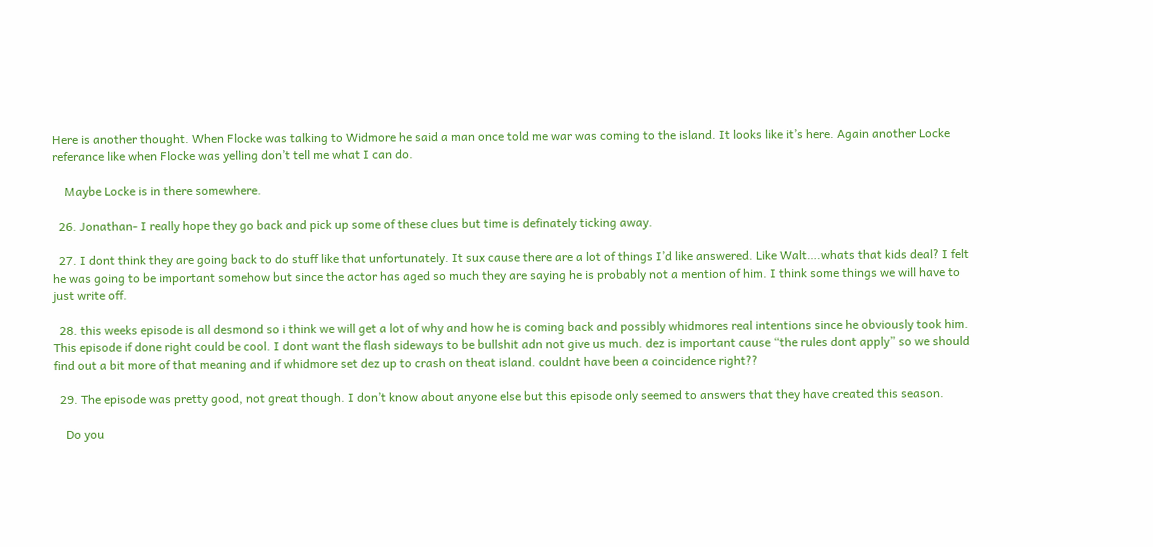Here is another thought. When Flocke was talking to Widmore he said a man once told me war was coming to the island. It looks like it’s here. Again another Locke referance like when Flocke was yelling don’t tell me what I can do.

    Maybe Locke is in there somewhere.

  26. Jonathan- I really hope they go back and pick up some of these clues but time is definately ticking away.

  27. I dont think they are going back to do stuff like that unfortunately. It sux cause there are a lot of things I’d like answered. Like Walt….whats that kids deal? I felt he was going to be important somehow but since the actor has aged so much they are saying he is probably not a mention of him. I think some things we will have to just write off.

  28. this weeks episode is all desmond so i think we will get a lot of why and how he is coming back and possibly whidmores real intentions since he obviously took him. This episode if done right could be cool. I dont want the flash sideways to be bullshit adn not give us much. dez is important cause “the rules dont apply” so we should find out a bit more of that meaning and if whidmore set dez up to crash on theat island. couldnt have been a coincidence right??

  29. The episode was pretty good, not great though. I don’t know about anyone else but this episode only seemed to answers that they have created this season.

    Do you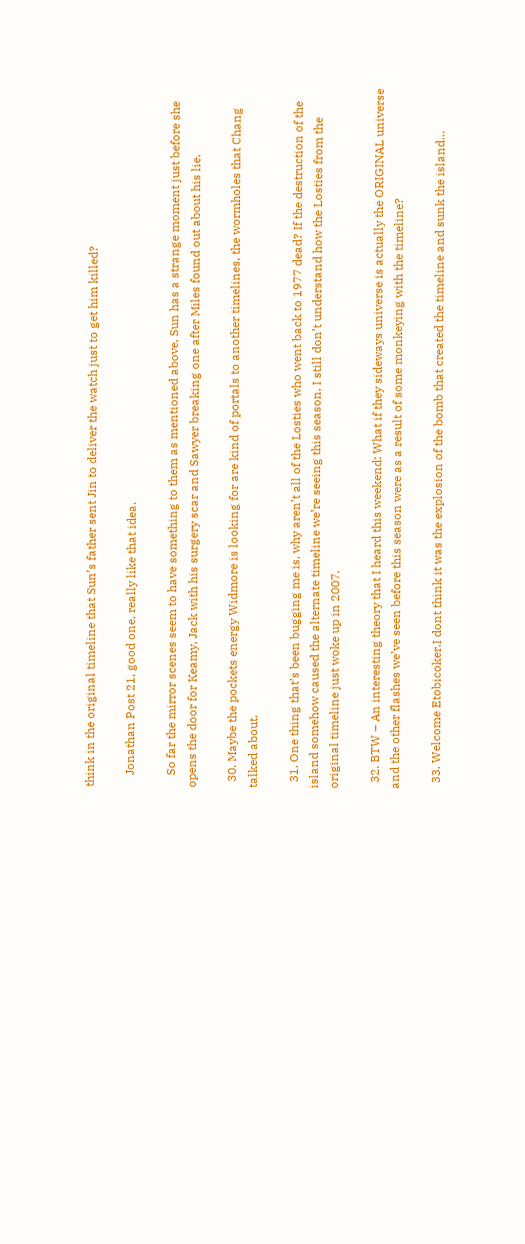think in the original timeline that Sun’s father sent Jin to deliver the watch just to get him killed?

    Jonathan Post 21, good one, really like that idea.

    So far the mirror scenes seem to have something to them as mentioned above, Sun has a strange moment just before she opens the door for Keamy, Jack with his surgery scar and Sawyer breaking one after Miles found out about his lie.

  30. Maybe the pockets energy Widmore is looking for are kind of portals to another timelines, the wormholes that Chang talked about.

  31. One thing that’s been bugging me is, why aren’t all of the Losties who went back to 1977 dead? If the destruction of the island somehow caused the alternate timeline we’re seeing this season, I still don’t understand how the Losties from the original timeline just woke up in 2007.

  32. BTW – An interesting theory that I heard this weekend: What if they sideways universe is actually the ORIGINAL universe and the other flashes we’ve seen before this season were as a result of some monkeying with the timeline?

  33. Welcome Etobicoker.I dont think it was the explosion of the bomb that created the timeline and sunk the island…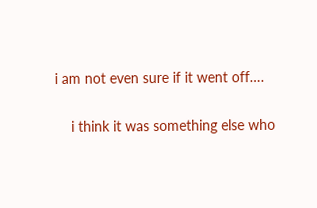i am not even sure if it went off….

    i think it was something else who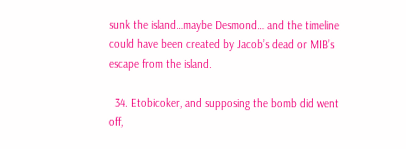sunk the island…maybe Desmond… and the timeline could have been created by Jacob’s dead or MIB’s escape from the island.

  34. Etobicoker, and supposing the bomb did went off,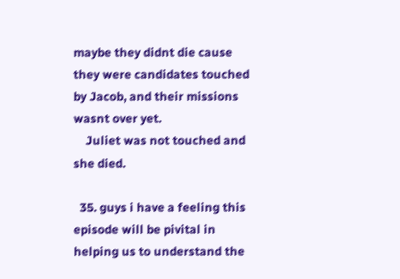maybe they didnt die cause they were candidates touched by Jacob, and their missions wasnt over yet.
    Juliet was not touched and she died.

  35. guys i have a feeling this episode will be pivital in helping us to understand the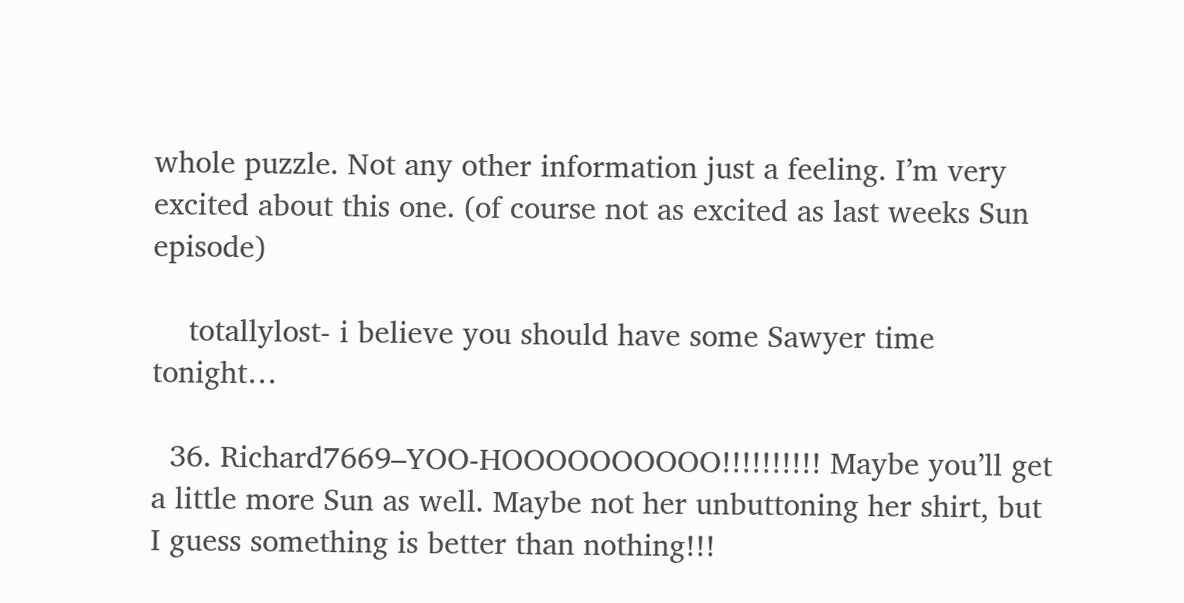whole puzzle. Not any other information just a feeling. I’m very excited about this one. (of course not as excited as last weeks Sun episode)

    totallylost- i believe you should have some Sawyer time tonight…

  36. Richard7669–YOO-HOOOOOOOOOO!!!!!!!!!! Maybe you’ll get a little more Sun as well. Maybe not her unbuttoning her shirt, but I guess something is better than nothing!!!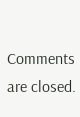Comments are closed.